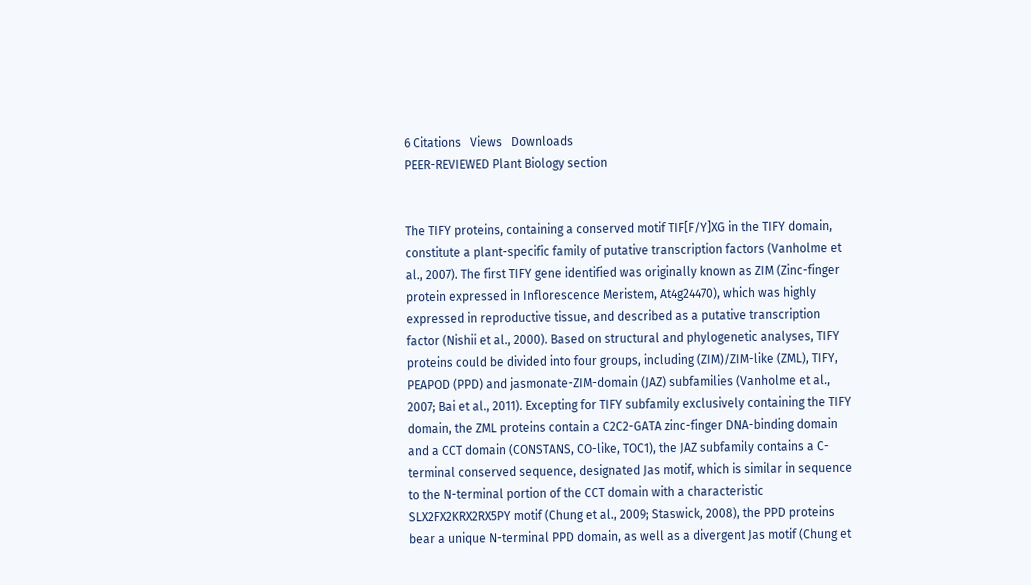6 Citations   Views   Downloads
PEER-REVIEWED Plant Biology section


The TIFY proteins, containing a conserved motif TIF[F/Y]XG in the TIFY domain, constitute a plant-specific family of putative transcription factors (Vanholme et al., 2007). The first TIFY gene identified was originally known as ZIM (Zinc-finger protein expressed in Inflorescence Meristem, At4g24470), which was highly expressed in reproductive tissue, and described as a putative transcription factor (Nishii et al., 2000). Based on structural and phylogenetic analyses, TIFY proteins could be divided into four groups, including (ZIM)/ZIM-like (ZML), TIFY, PEAPOD (PPD) and jasmonate-ZIM-domain (JAZ) subfamilies (Vanholme et al., 2007; Bai et al., 2011). Excepting for TIFY subfamily exclusively containing the TIFY domain, the ZML proteins contain a C2C2-GATA zinc-finger DNA-binding domain and a CCT domain (CONSTANS, CO-like, TOC1), the JAZ subfamily contains a C-terminal conserved sequence, designated Jas motif, which is similar in sequence to the N-terminal portion of the CCT domain with a characteristic SLX2FX2KRX2RX5PY motif (Chung et al., 2009; Staswick, 2008), the PPD proteins bear a unique N-terminal PPD domain, as well as a divergent Jas motif (Chung et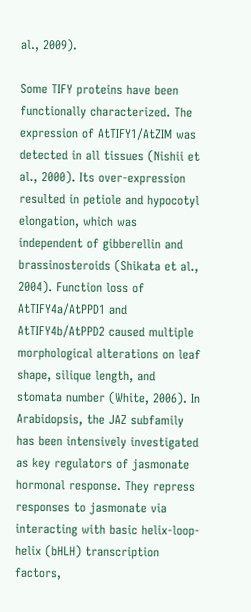al., 2009).

Some TIFY proteins have been functionally characterized. The expression of AtTIFY1/AtZIM was detected in all tissues (Nishii et al., 2000). Its over-expression resulted in petiole and hypocotyl elongation, which was independent of gibberellin and brassinosteroids (Shikata et al., 2004). Function loss of AtTIFY4a/AtPPD1 and AtTIFY4b/AtPPD2 caused multiple morphological alterations on leaf shape, silique length, and stomata number (White, 2006). In Arabidopsis, the JAZ subfamily has been intensively investigated as key regulators of jasmonate hormonal response. They repress responses to jasmonate via interacting with basic helix-loop-helix (bHLH) transcription factors,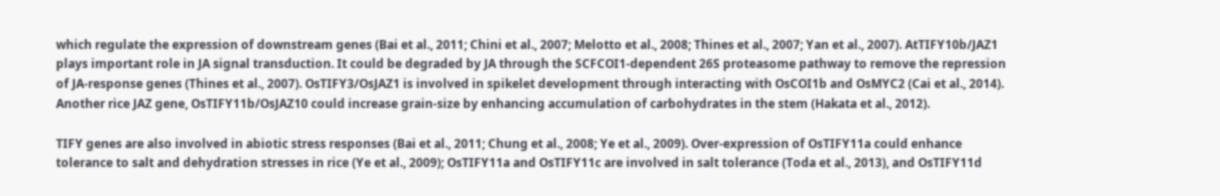which regulate the expression of downstream genes (Bai et al., 2011; Chini et al., 2007; Melotto et al., 2008; Thines et al., 2007; Yan et al., 2007). AtTIFY10b/JAZ1 plays important role in JA signal transduction. It could be degraded by JA through the SCFCOI1-dependent 26S proteasome pathway to remove the repression of JA-response genes (Thines et al., 2007). OsTIFY3/OsJAZ1 is involved in spikelet development through interacting with OsCOI1b and OsMYC2 (Cai et al., 2014). Another rice JAZ gene, OsTIFY11b/OsJAZ10 could increase grain-size by enhancing accumulation of carbohydrates in the stem (Hakata et al., 2012).

TIFY genes are also involved in abiotic stress responses (Bai et al., 2011; Chung et al., 2008; Ye et al., 2009). Over-expression of OsTIFY11a could enhance tolerance to salt and dehydration stresses in rice (Ye et al., 2009); OsTIFY11a and OsTIFY11c are involved in salt tolerance (Toda et al., 2013), and OsTIFY11d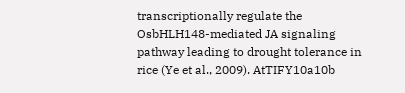transcriptionally regulate the OsbHLH148-mediated JA signaling pathway leading to drought tolerance in rice (Ye et al., 2009). AtTIFY10a10b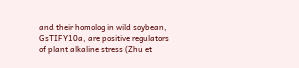and their homolog in wild soybean, GsTIFY10a, are positive regulators of plant alkaline stress (Zhu et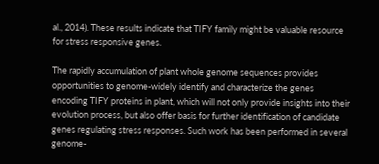al., 2014). These results indicate that TIFY family might be valuable resource for stress responsive genes.

The rapidly accumulation of plant whole genome sequences provides opportunities to genome-widely identify and characterize the genes encoding TIFY proteins in plant, which will not only provide insights into their evolution process, but also offer basis for further identification of candidate genes regulating stress responses. Such work has been performed in several genome-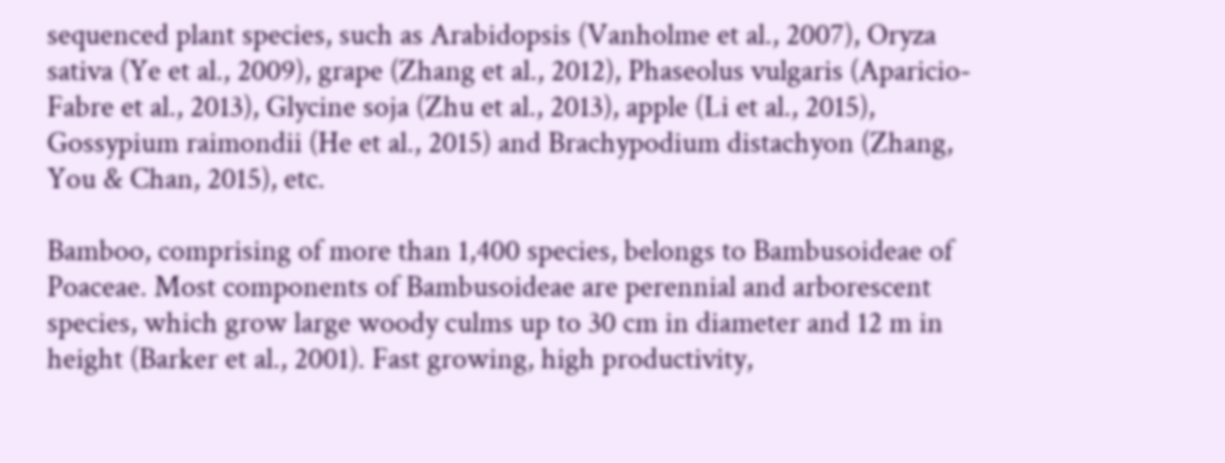sequenced plant species, such as Arabidopsis (Vanholme et al., 2007), Oryza sativa (Ye et al., 2009), grape (Zhang et al., 2012), Phaseolus vulgaris (Aparicio-Fabre et al., 2013), Glycine soja (Zhu et al., 2013), apple (Li et al., 2015), Gossypium raimondii (He et al., 2015) and Brachypodium distachyon (Zhang, You & Chan, 2015), etc.

Bamboo, comprising of more than 1,400 species, belongs to Bambusoideae of Poaceae. Most components of Bambusoideae are perennial and arborescent species, which grow large woody culms up to 30 cm in diameter and 12 m in height (Barker et al., 2001). Fast growing, high productivity,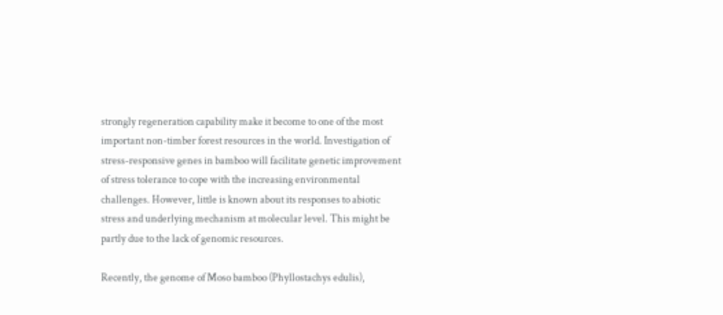strongly regeneration capability make it become to one of the most important non-timber forest resources in the world. Investigation of stress-responsive genes in bamboo will facilitate genetic improvement of stress tolerance to cope with the increasing environmental challenges. However, little is known about its responses to abiotic stress and underlying mechanism at molecular level. This might be partly due to the lack of genomic resources.

Recently, the genome of Moso bamboo (Phyllostachys edulis),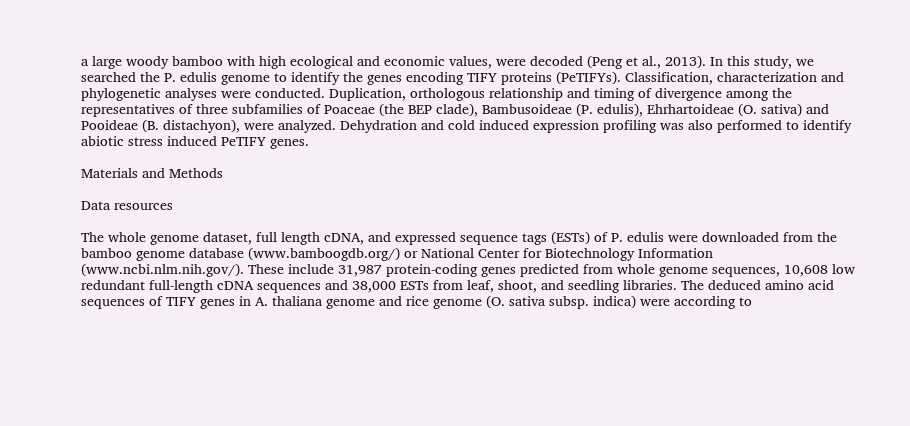a large woody bamboo with high ecological and economic values, were decoded (Peng et al., 2013). In this study, we searched the P. edulis genome to identify the genes encoding TIFY proteins (PeTIFYs). Classification, characterization and phylogenetic analyses were conducted. Duplication, orthologous relationship and timing of divergence among the representatives of three subfamilies of Poaceae (the BEP clade), Bambusoideae (P. edulis), Ehrhartoideae (O. sativa) and Pooideae (B. distachyon), were analyzed. Dehydration and cold induced expression profiling was also performed to identify abiotic stress induced PeTIFY genes.

Materials and Methods

Data resources

The whole genome dataset, full length cDNA, and expressed sequence tags (ESTs) of P. edulis were downloaded from the bamboo genome database (www.bamboogdb.org/) or National Center for Biotechnology Information (www.ncbi.nlm.nih.gov/). These include 31,987 protein-coding genes predicted from whole genome sequences, 10,608 low redundant full-length cDNA sequences and 38,000 ESTs from leaf, shoot, and seedling libraries. The deduced amino acid sequences of TIFY genes in A. thaliana genome and rice genome (O. sativa subsp. indica) were according to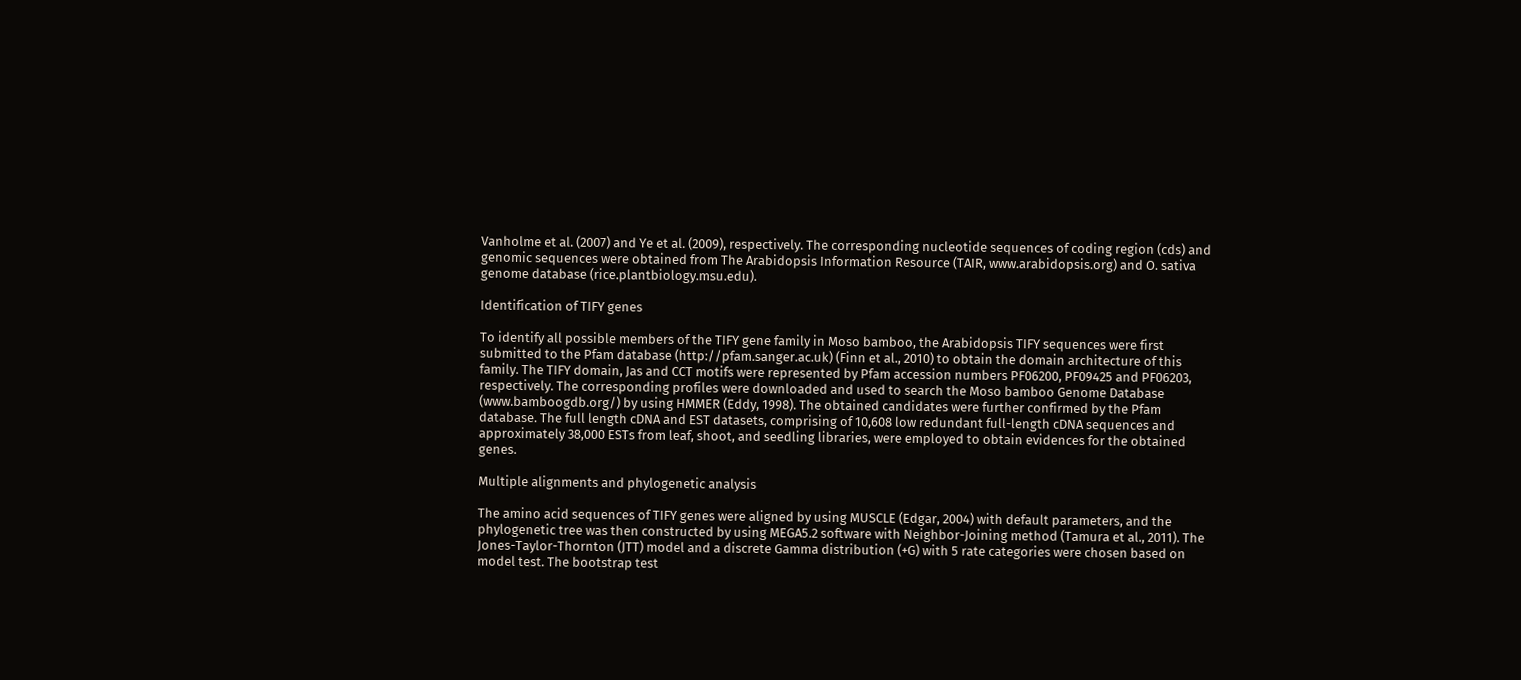Vanholme et al. (2007) and Ye et al. (2009), respectively. The corresponding nucleotide sequences of coding region (cds) and genomic sequences were obtained from The Arabidopsis Information Resource (TAIR, www.arabidopsis.org) and O. sativa genome database (rice.plantbiology.msu.edu).

Identification of TIFY genes

To identify all possible members of the TIFY gene family in Moso bamboo, the Arabidopsis TIFY sequences were first submitted to the Pfam database (http://pfam.sanger.ac.uk) (Finn et al., 2010) to obtain the domain architecture of this family. The TIFY domain, Jas and CCT motifs were represented by Pfam accession numbers PF06200, PF09425 and PF06203, respectively. The corresponding profiles were downloaded and used to search the Moso bamboo Genome Database (www.bamboogdb.org/) by using HMMER (Eddy, 1998). The obtained candidates were further confirmed by the Pfam database. The full length cDNA and EST datasets, comprising of 10,608 low redundant full-length cDNA sequences and approximately 38,000 ESTs from leaf, shoot, and seedling libraries, were employed to obtain evidences for the obtained genes.

Multiple alignments and phylogenetic analysis

The amino acid sequences of TIFY genes were aligned by using MUSCLE (Edgar, 2004) with default parameters, and the phylogenetic tree was then constructed by using MEGA5.2 software with Neighbor-Joining method (Tamura et al., 2011). The Jones-Taylor-Thornton (JTT) model and a discrete Gamma distribution (+G) with 5 rate categories were chosen based on model test. The bootstrap test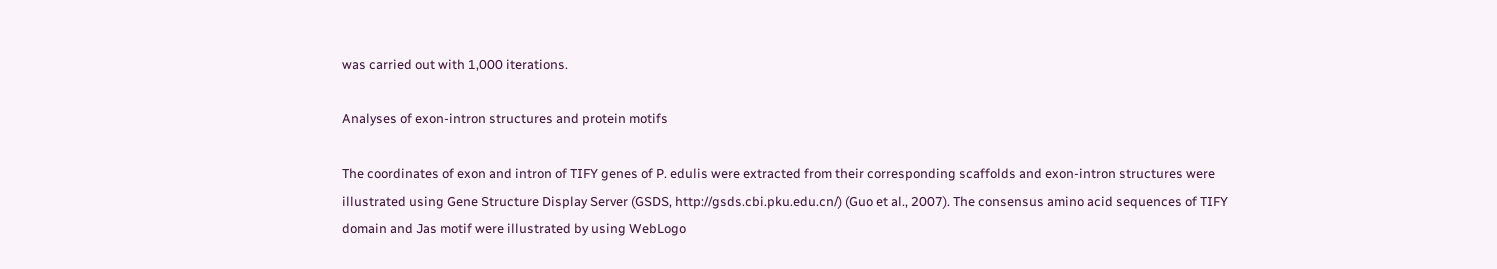was carried out with 1,000 iterations.

Analyses of exon-intron structures and protein motifs

The coordinates of exon and intron of TIFY genes of P. edulis were extracted from their corresponding scaffolds and exon-intron structures were illustrated using Gene Structure Display Server (GSDS, http://gsds.cbi.pku.edu.cn/) (Guo et al., 2007). The consensus amino acid sequences of TIFY domain and Jas motif were illustrated by using WebLogo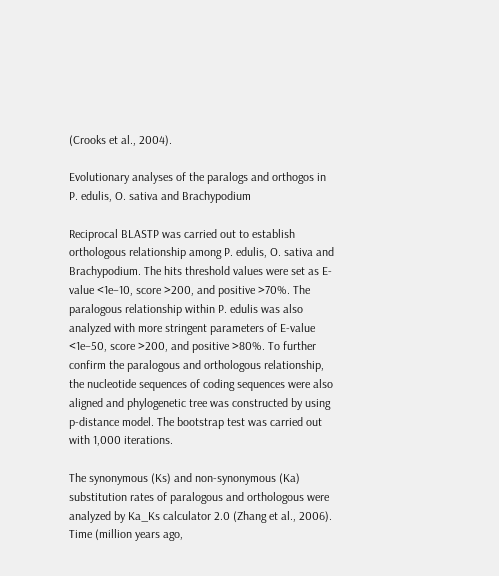(Crooks et al., 2004).

Evolutionary analyses of the paralogs and orthogos in P. edulis, O. sativa and Brachypodium

Reciprocal BLASTP was carried out to establish orthologous relationship among P. edulis, O. sativa and Brachypodium. The hits threshold values were set as E-value <1e–10, score >200, and positive >70%. The paralogous relationship within P. edulis was also analyzed with more stringent parameters of E-value <1e–50, score >200, and positive >80%. To further confirm the paralogous and orthologous relationship, the nucleotide sequences of coding sequences were also aligned and phylogenetic tree was constructed by using p-distance model. The bootstrap test was carried out with 1,000 iterations.

The synonymous (Ks) and non-synonymous (Ka) substitution rates of paralogous and orthologous were analyzed by Ka_Ks calculator 2.0 (Zhang et al., 2006). Time (million years ago,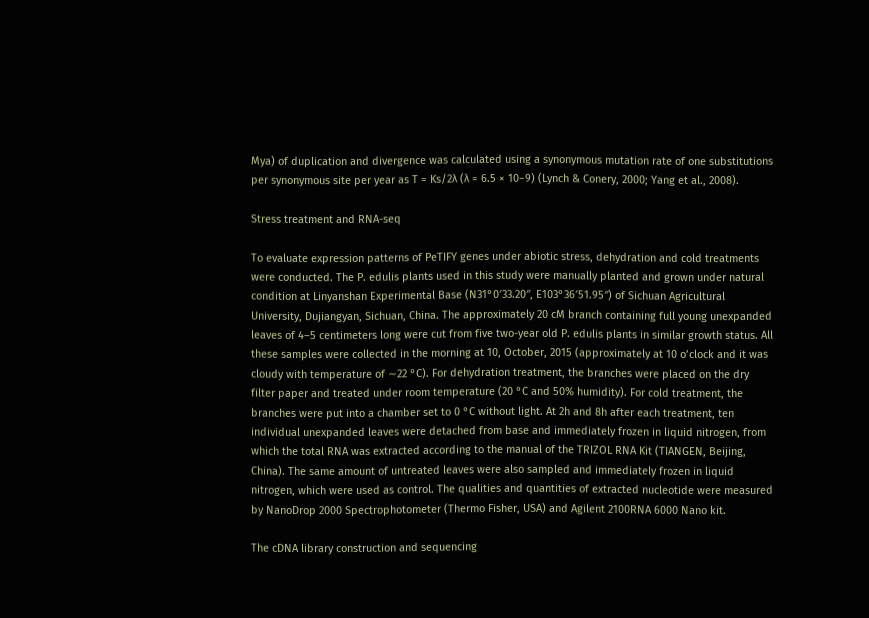Mya) of duplication and divergence was calculated using a synonymous mutation rate of one substitutions per synonymous site per year as T = Ks/2λ (λ = 6.5 × 10−9) (Lynch & Conery, 2000; Yang et al., 2008).

Stress treatment and RNA-seq

To evaluate expression patterns of PeTIFY genes under abiotic stress, dehydration and cold treatments were conducted. The P. edulis plants used in this study were manually planted and grown under natural condition at Linyanshan Experimental Base (N31°0′33.20″, E103°36′51.95″) of Sichuan Agricultural University, Dujiangyan, Sichuan, China. The approximately 20 cM branch containing full young unexpanded leaves of 4–5 centimeters long were cut from five two-year old P. edulis plants in similar growth status. All these samples were collected in the morning at 10, October, 2015 (approximately at 10 o’clock and it was cloudy with temperature of ∼22 °C). For dehydration treatment, the branches were placed on the dry filter paper and treated under room temperature (20 °C and 50% humidity). For cold treatment, the branches were put into a chamber set to 0 °C without light. At 2h and 8h after each treatment, ten individual unexpanded leaves were detached from base and immediately frozen in liquid nitrogen, from which the total RNA was extracted according to the manual of the TRIZOL RNA Kit (TIANGEN, Beijing, China). The same amount of untreated leaves were also sampled and immediately frozen in liquid nitrogen, which were used as control. The qualities and quantities of extracted nucleotide were measured by NanoDrop 2000 Spectrophotometer (Thermo Fisher, USA) and Agilent 2100RNA 6000 Nano kit.

The cDNA library construction and sequencing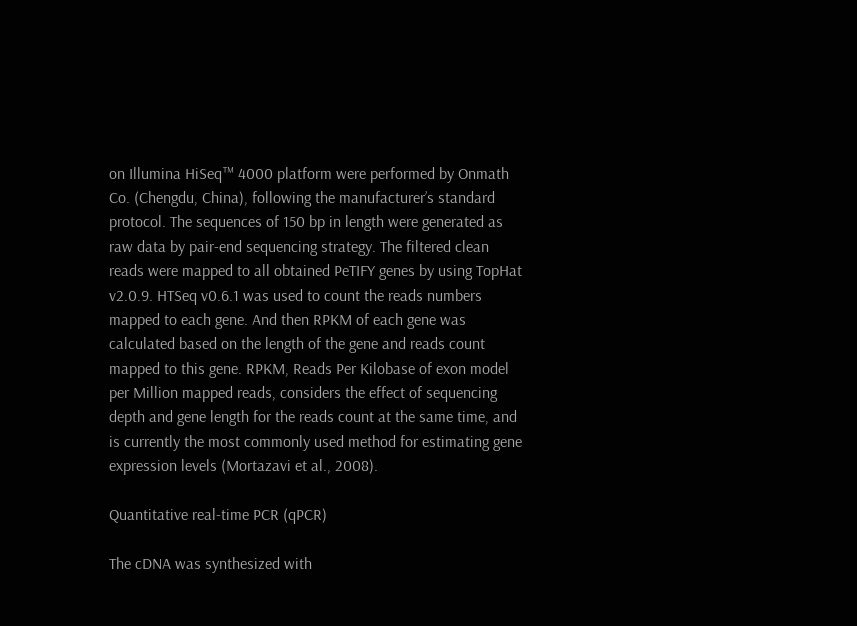on Illumina HiSeq™ 4000 platform were performed by Onmath Co. (Chengdu, China), following the manufacturer’s standard protocol. The sequences of 150 bp in length were generated as raw data by pair-end sequencing strategy. The filtered clean reads were mapped to all obtained PeTIFY genes by using TopHat v2.0.9. HTSeq v0.6.1 was used to count the reads numbers mapped to each gene. And then RPKM of each gene was calculated based on the length of the gene and reads count mapped to this gene. RPKM, Reads Per Kilobase of exon model per Million mapped reads, considers the effect of sequencing depth and gene length for the reads count at the same time, and is currently the most commonly used method for estimating gene expression levels (Mortazavi et al., 2008).

Quantitative real-time PCR (qPCR)

The cDNA was synthesized with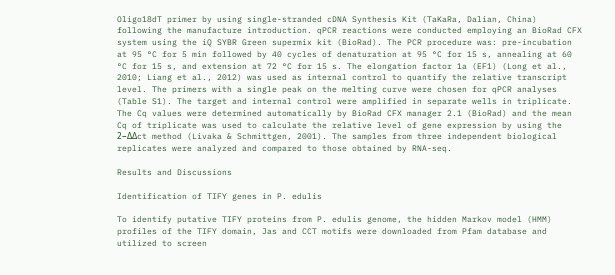Oligo18dT primer by using single-stranded cDNA Synthesis Kit (TaKaRa, Dalian, China) following the manufacture introduction. qPCR reactions were conducted employing an BioRad CFX system using the iQ SYBR Green supermix kit (BioRad). The PCR procedure was: pre-incubation at 95 °C for 5 min followed by 40 cycles of denaturation at 95 °C for 15 s, annealing at 60 °C for 15 s, and extension at 72 °C for 15 s. The elongation factor 1a (EF1) (Long et al., 2010; Liang et al., 2012) was used as internal control to quantify the relative transcript level. The primers with a single peak on the melting curve were chosen for qPCR analyses (Table S1). The target and internal control were amplified in separate wells in triplicate. The Cq values were determined automatically by BioRad CFX manager 2.1 (BioRad) and the mean Cq of triplicate was used to calculate the relative level of gene expression by using the 2−ΔΔct method (Livaka & Schmittgen, 2001). The samples from three independent biological replicates were analyzed and compared to those obtained by RNA-seq.

Results and Discussions

Identification of TIFY genes in P. edulis

To identify putative TIFY proteins from P. edulis genome, the hidden Markov model (HMM) profiles of the TIFY domain, Jas and CCT motifs were downloaded from Pfam database and utilized to screen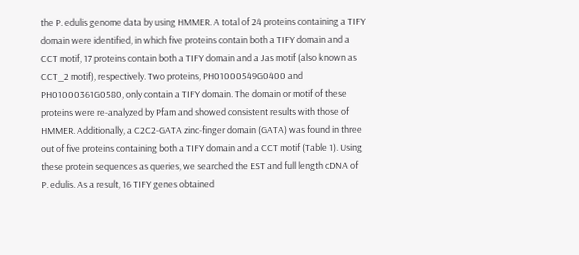the P. edulis genome data by using HMMER. A total of 24 proteins containing a TIFY domain were identified, in which five proteins contain both a TIFY domain and a CCT motif, 17 proteins contain both a TIFY domain and a Jas motif (also known as CCT_2 motif), respectively. Two proteins, PH01000549G0400 and PH01000361G0580, only contain a TIFY domain. The domain or motif of these proteins were re-analyzed by Pfam and showed consistent results with those of HMMER. Additionally, a C2C2-GATA zinc-finger domain (GATA) was found in three out of five proteins containing both a TIFY domain and a CCT motif (Table 1). Using these protein sequences as queries, we searched the EST and full length cDNA of P. edulis. As a result, 16 TIFY genes obtained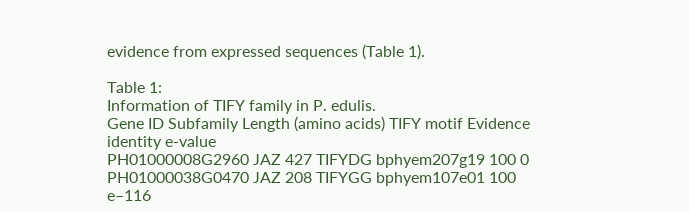evidence from expressed sequences (Table 1).

Table 1:
Information of TIFY family in P. edulis.
Gene ID Subfamily Length (amino acids) TIFY motif Evidence identity e-value
PH01000008G2960 JAZ 427 TIFYDG bphyem207g19 100 0
PH01000038G0470 JAZ 208 TIFYGG bphyem107e01 100 e–116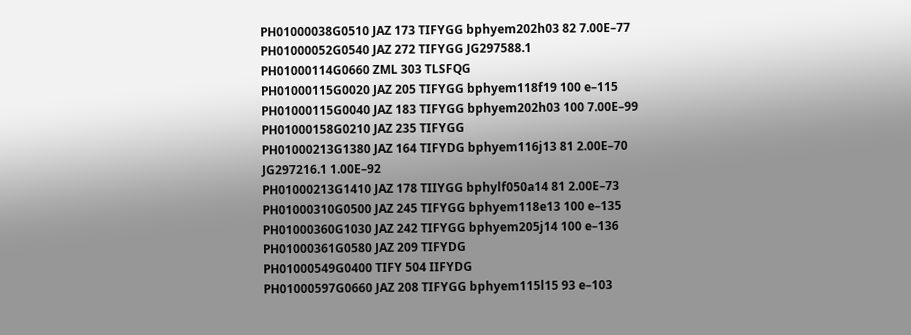PH01000038G0510 JAZ 173 TIFYGG bphyem202h03 82 7.00E–77
PH01000052G0540 JAZ 272 TIFYGG JG297588.1
PH01000114G0660 ZML 303 TLSFQG
PH01000115G0020 JAZ 205 TIFYGG bphyem118f19 100 e–115
PH01000115G0040 JAZ 183 TIFYGG bphyem202h03 100 7.00E–99
PH01000158G0210 JAZ 235 TIFYGG
PH01000213G1380 JAZ 164 TIFYDG bphyem116j13 81 2.00E–70
JG297216.1 1.00E–92
PH01000213G1410 JAZ 178 TIIYGG bphylf050a14 81 2.00E–73
PH01000310G0500 JAZ 245 TIFYGG bphyem118e13 100 e–135
PH01000360G1030 JAZ 242 TIFYGG bphyem205j14 100 e–136
PH01000361G0580 JAZ 209 TIFYDG
PH01000549G0400 TIFY 504 IIFYDG
PH01000597G0660 JAZ 208 TIFYGG bphyem115l15 93 e–103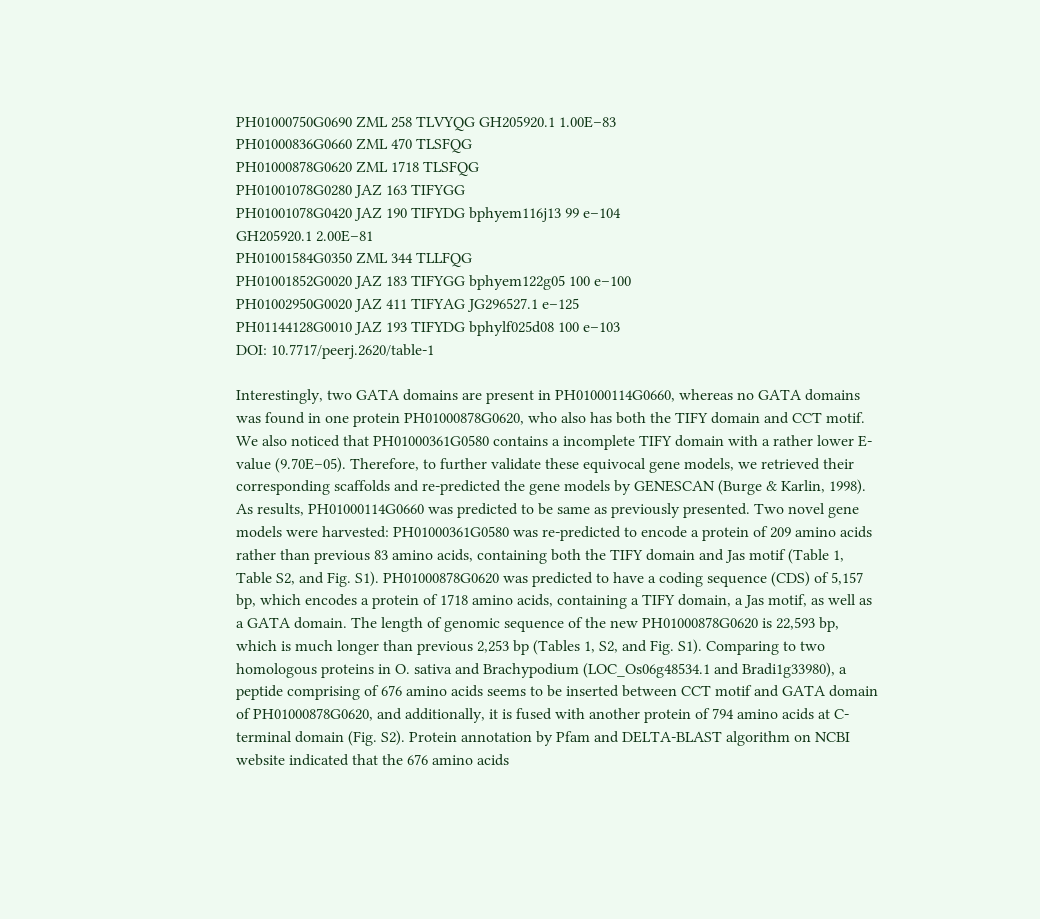PH01000750G0690 ZML 258 TLVYQG GH205920.1 1.00E–83
PH01000836G0660 ZML 470 TLSFQG
PH01000878G0620 ZML 1718 TLSFQG
PH01001078G0280 JAZ 163 TIFYGG
PH01001078G0420 JAZ 190 TIFYDG bphyem116j13 99 e–104
GH205920.1 2.00E–81
PH01001584G0350 ZML 344 TLLFQG
PH01001852G0020 JAZ 183 TIFYGG bphyem122g05 100 e–100
PH01002950G0020 JAZ 411 TIFYAG JG296527.1 e–125
PH01144128G0010 JAZ 193 TIFYDG bphylf025d08 100 e–103
DOI: 10.7717/peerj.2620/table-1

Interestingly, two GATA domains are present in PH01000114G0660, whereas no GATA domains was found in one protein PH01000878G0620, who also has both the TIFY domain and CCT motif. We also noticed that PH01000361G0580 contains a incomplete TIFY domain with a rather lower E-value (9.70E–05). Therefore, to further validate these equivocal gene models, we retrieved their corresponding scaffolds and re-predicted the gene models by GENESCAN (Burge & Karlin, 1998). As results, PH01000114G0660 was predicted to be same as previously presented. Two novel gene models were harvested: PH01000361G0580 was re-predicted to encode a protein of 209 amino acids rather than previous 83 amino acids, containing both the TIFY domain and Jas motif (Table 1, Table S2, and Fig. S1). PH01000878G0620 was predicted to have a coding sequence (CDS) of 5,157 bp, which encodes a protein of 1718 amino acids, containing a TIFY domain, a Jas motif, as well as a GATA domain. The length of genomic sequence of the new PH01000878G0620 is 22,593 bp, which is much longer than previous 2,253 bp (Tables 1, S2, and Fig. S1). Comparing to two homologous proteins in O. sativa and Brachypodium (LOC_Os06g48534.1 and Bradi1g33980), a peptide comprising of 676 amino acids seems to be inserted between CCT motif and GATA domain of PH01000878G0620, and additionally, it is fused with another protein of 794 amino acids at C-terminal domain (Fig. S2). Protein annotation by Pfam and DELTA-BLAST algorithm on NCBI website indicated that the 676 amino acids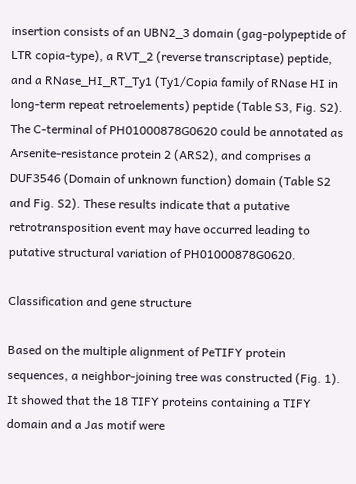insertion consists of an UBN2_3 domain (gag-polypeptide of LTR copia-type), a RVT_2 (reverse transcriptase) peptide, and a RNase_HI_RT_Ty1 (Ty1/Copia family of RNase HI in long-term repeat retroelements) peptide (Table S3, Fig. S2). The C-terminal of PH01000878G0620 could be annotated as Arsenite-resistance protein 2 (ARS2), and comprises a DUF3546 (Domain of unknown function) domain (Table S2 and Fig. S2). These results indicate that a putative retrotransposition event may have occurred leading to putative structural variation of PH01000878G0620.

Classification and gene structure

Based on the multiple alignment of PeTIFY protein sequences, a neighbor-joining tree was constructed (Fig. 1). It showed that the 18 TIFY proteins containing a TIFY domain and a Jas motif were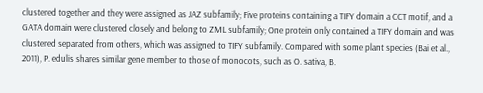clustered together and they were assigned as JAZ subfamily; Five proteins containing a TIFY domain a CCT motif, and a GATA domain were clustered closely and belong to ZML subfamily; One protein only contained a TIFY domain and was clustered separated from others, which was assigned to TIFY subfamily. Compared with some plant species (Bai et al., 2011), P. edulis shares similar gene member to those of monocots, such as O. sativa, B.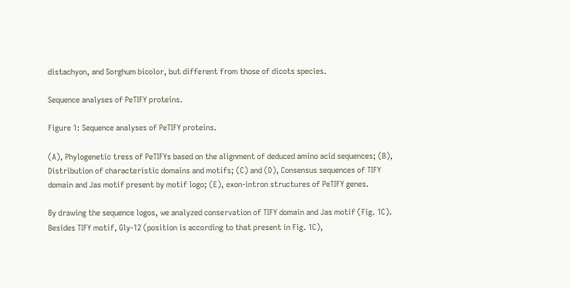distachyon, and Sorghum bicolor, but different from those of dicots species.

Sequence analyses of PeTIFY proteins.

Figure 1: Sequence analyses of PeTIFY proteins.

(A), Phylogenetic tress of PeTIFYs based on the alignment of deduced amino acid sequences; (B), Distribution of characteristic domains and motifs; (C) and (D), Consensus sequences of TIFY domain and Jas motif present by motif logo; (E), exon-intron structures of PeTIFY genes.

By drawing the sequence logos, we analyzed conservation of TIFY domain and Jas motif (Fig. 1C). Besides TIFY motif, Gly-12 (position is according to that present in Fig. 1C),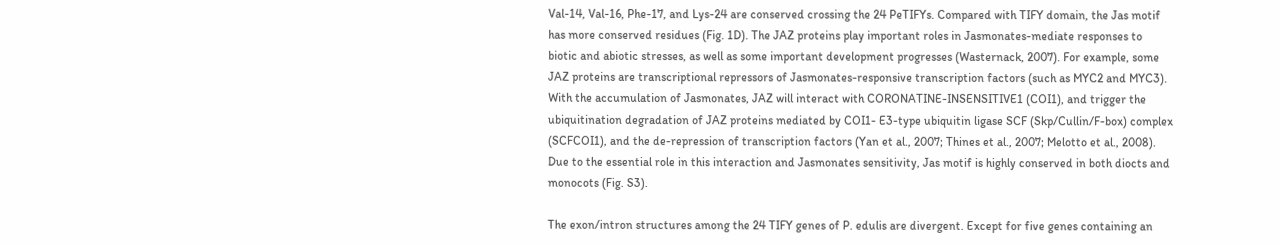Val-14, Val-16, Phe-17, and Lys-24 are conserved crossing the 24 PeTIFYs. Compared with TIFY domain, the Jas motif has more conserved residues (Fig. 1D). The JAZ proteins play important roles in Jasmonates-mediate responses to biotic and abiotic stresses, as well as some important development progresses (Wasternack, 2007). For example, some JAZ proteins are transcriptional repressors of Jasmonates-responsive transcription factors (such as MYC2 and MYC3). With the accumulation of Jasmonates, JAZ will interact with CORONATINE-INSENSITIVE1 (COI1), and trigger the ubiquitination degradation of JAZ proteins mediated by COI1- E3-type ubiquitin ligase SCF (Skp/Cullin/F-box) complex (SCFCOI1), and the de-repression of transcription factors (Yan et al., 2007; Thines et al., 2007; Melotto et al., 2008). Due to the essential role in this interaction and Jasmonates sensitivity, Jas motif is highly conserved in both diocts and monocots (Fig. S3).

The exon/intron structures among the 24 TIFY genes of P. edulis are divergent. Except for five genes containing an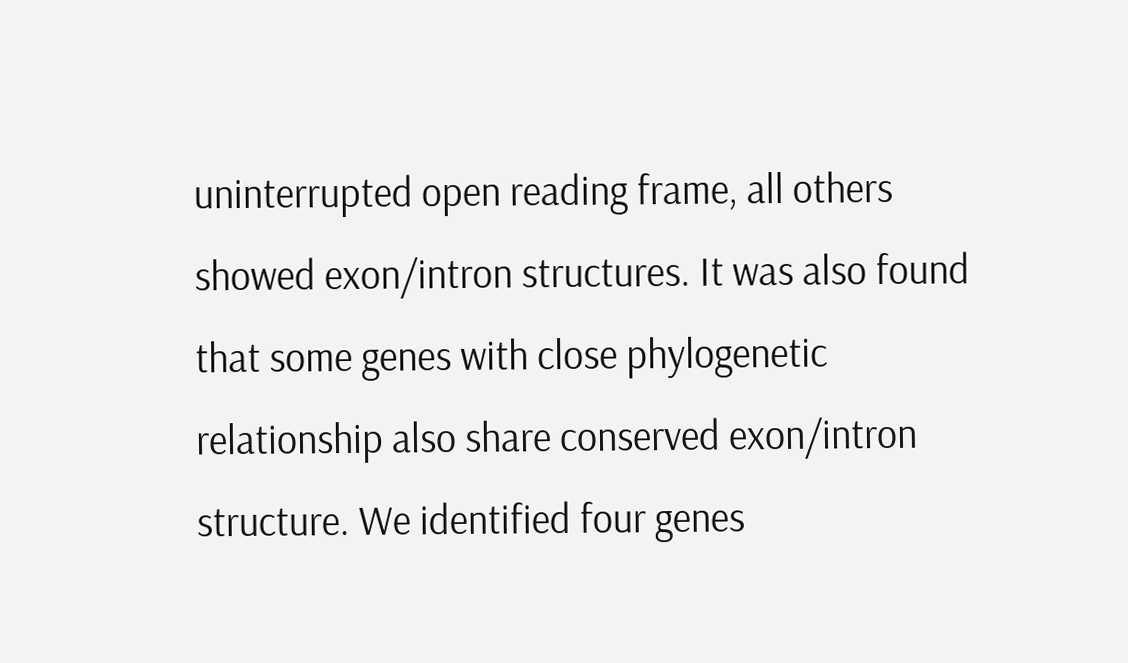uninterrupted open reading frame, all others showed exon/intron structures. It was also found that some genes with close phylogenetic relationship also share conserved exon/intron structure. We identified four genes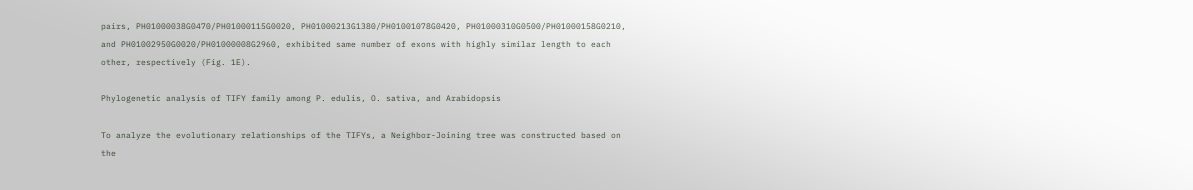pairs, PH01000038G0470/PH01000115G0020, PH01000213G1380/PH01001078G0420, PH01000310G0500/PH01000158G0210, and PH01002950G0020/PH01000008G2960, exhibited same number of exons with highly similar length to each other, respectively (Fig. 1E).

Phylogenetic analysis of TIFY family among P. edulis, O. sativa, and Arabidopsis

To analyze the evolutionary relationships of the TIFYs, a Neighbor-Joining tree was constructed based on the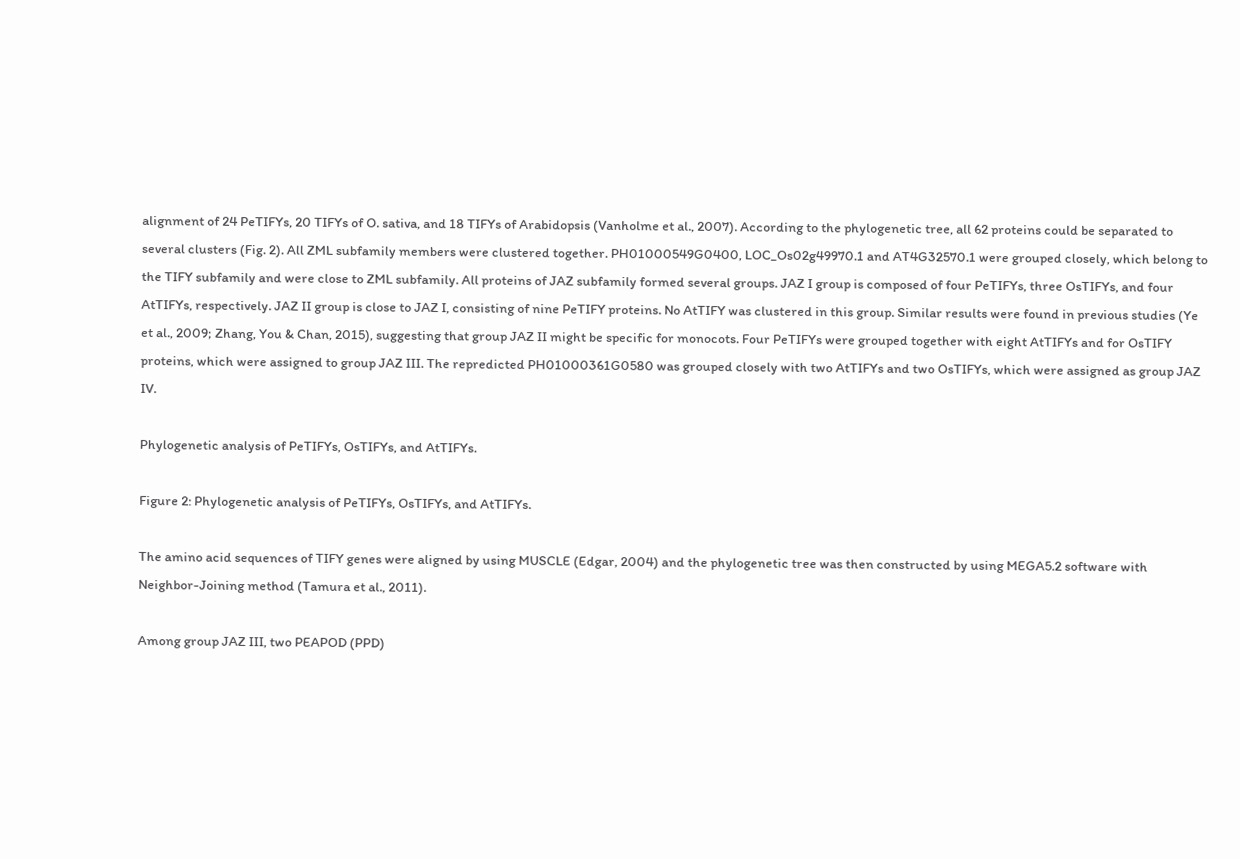alignment of 24 PeTIFYs, 20 TIFYs of O. sativa, and 18 TIFYs of Arabidopsis (Vanholme et al., 2007). According to the phylogenetic tree, all 62 proteins could be separated to several clusters (Fig. 2). All ZML subfamily members were clustered together. PH01000549G0400, LOC_Os02g49970.1 and AT4G32570.1 were grouped closely, which belong to the TIFY subfamily and were close to ZML subfamily. All proteins of JAZ subfamily formed several groups. JAZ I group is composed of four PeTIFYs, three OsTIFYs, and four AtTIFYs, respectively. JAZ II group is close to JAZ I, consisting of nine PeTIFY proteins. No AtTIFY was clustered in this group. Similar results were found in previous studies (Ye et al., 2009; Zhang, You & Chan, 2015), suggesting that group JAZ II might be specific for monocots. Four PeTIFYs were grouped together with eight AtTIFYs and for OsTIFY proteins, which were assigned to group JAZ III. The repredicted PH01000361G0580 was grouped closely with two AtTIFYs and two OsTIFYs, which were assigned as group JAZ IV.

Phylogenetic analysis of PeTIFYs, OsTIFYs, and AtTIFYs.

Figure 2: Phylogenetic analysis of PeTIFYs, OsTIFYs, and AtTIFYs.

The amino acid sequences of TIFY genes were aligned by using MUSCLE (Edgar, 2004) and the phylogenetic tree was then constructed by using MEGA5.2 software with Neighbor-Joining method (Tamura et al., 2011).

Among group JAZ III, two PEAPOD (PPD)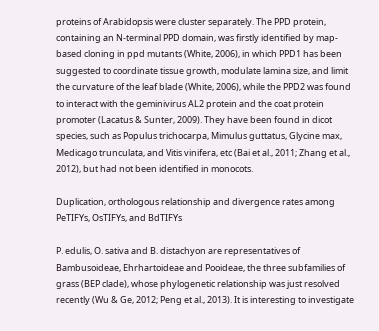proteins of Arabidopsis were cluster separately. The PPD protein, containing an N-terminal PPD domain, was firstly identified by map-based cloning in ppd mutants (White, 2006), in which PPD1 has been suggested to coordinate tissue growth, modulate lamina size, and limit the curvature of the leaf blade (White, 2006), while the PPD2 was found to interact with the geminivirus AL2 protein and the coat protein promoter (Lacatus & Sunter, 2009). They have been found in dicot species, such as Populus trichocarpa, Mimulus guttatus, Glycine max, Medicago trunculata, and Vitis vinifera, etc (Bai et al., 2011; Zhang et al., 2012), but had not been identified in monocots.

Duplication, orthologous relationship and divergence rates among PeTIFYs, OsTIFYs, and BdTIFYs

P. edulis, O. sativa and B. distachyon are representatives of Bambusoideae, Ehrhartoideae and Pooideae, the three subfamilies of grass (BEP clade), whose phylogenetic relationship was just resolved recently (Wu & Ge, 2012; Peng et al., 2013). It is interesting to investigate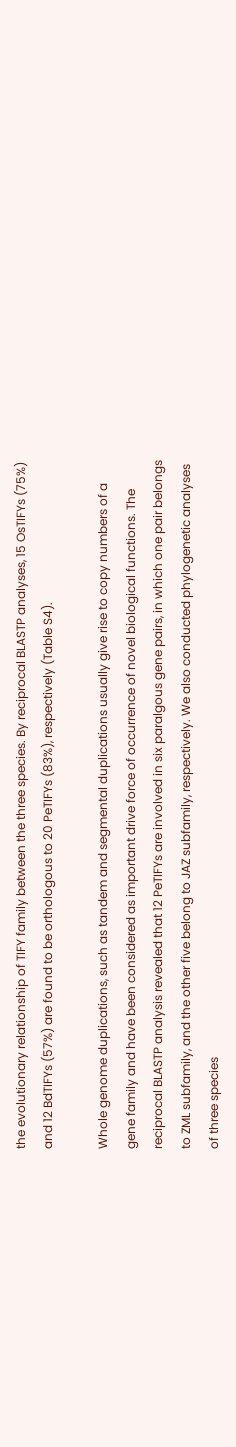the evolutionary relationship of TIFY family between the three species. By reciprocal BLASTP analyses, 15 OsTIFYs (75%) and 12 BdTIFYs (57%) are found to be orthologous to 20 PeTIFYs (83%), respectively (Table S4).

Whole genome duplications, such as tandem and segmental duplications usually give rise to copy numbers of a gene family and have been considered as important drive force of occurrence of novel biological functions. The reciprocal BLASTP analysis revealed that 12 PeTIFYs are involved in six paralgous gene pairs, in which one pair belongs to ZML subfamily, and the other five belong to JAZ subfamily, respectively. We also conducted phylogenetic analyses of three species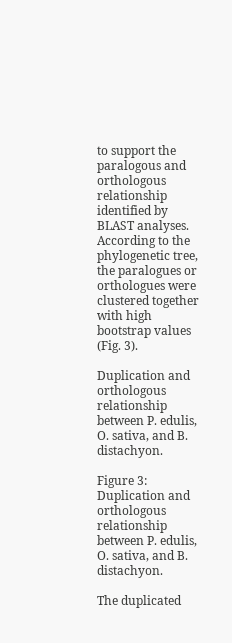to support the paralogous and orthologous relationship identified by BLAST analyses. According to the phylogenetic tree, the paralogues or orthologues were clustered together with high bootstrap values (Fig. 3).

Duplication and orthologous relationship between P. edulis, O. sativa, and B. distachyon.

Figure 3: Duplication and orthologous relationship between P. edulis, O. sativa, and B. distachyon.

The duplicated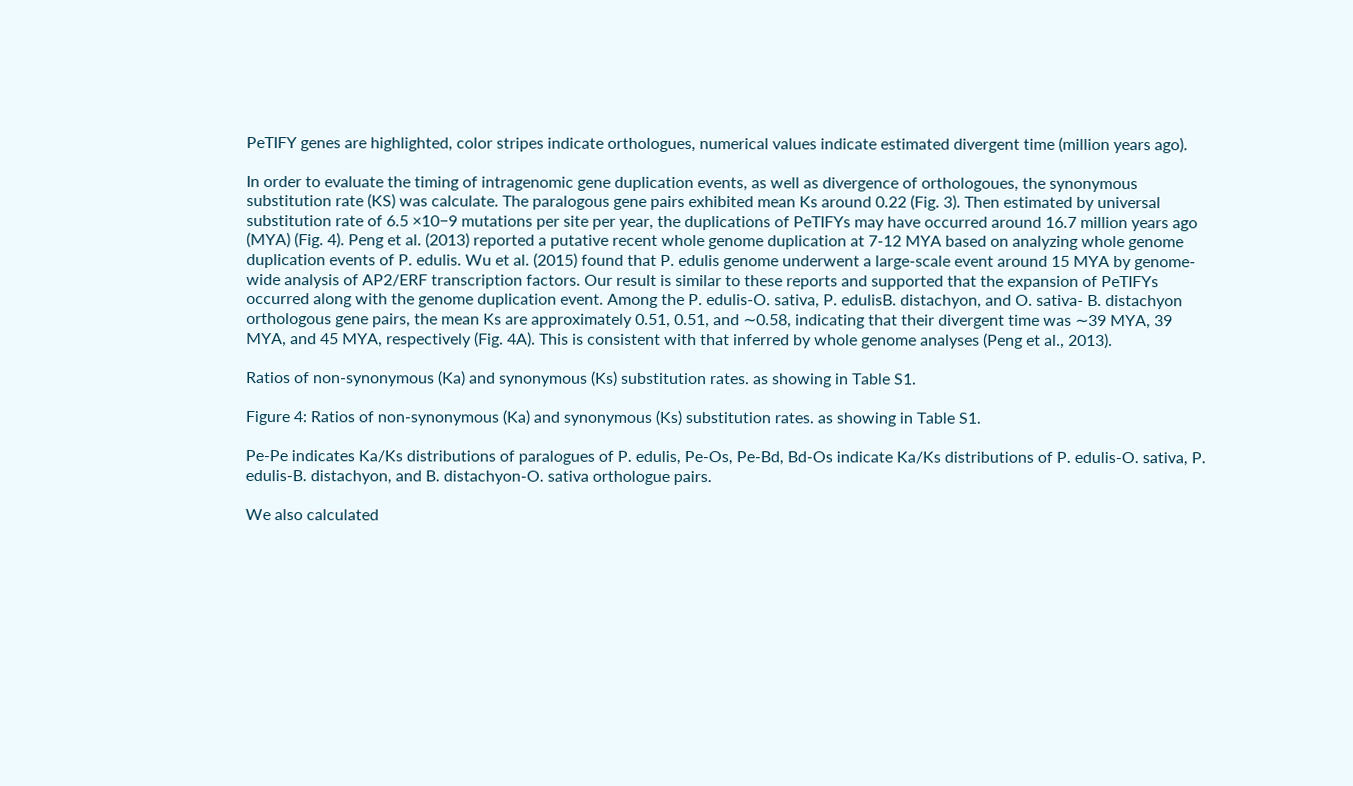PeTIFY genes are highlighted, color stripes indicate orthologues, numerical values indicate estimated divergent time (million years ago).

In order to evaluate the timing of intragenomic gene duplication events, as well as divergence of orthologoues, the synonymous substitution rate (KS) was calculate. The paralogous gene pairs exhibited mean Ks around 0.22 (Fig. 3). Then estimated by universal substitution rate of 6.5 ×10−9 mutations per site per year, the duplications of PeTIFYs may have occurred around 16.7 million years ago (MYA) (Fig. 4). Peng et al. (2013) reported a putative recent whole genome duplication at 7-12 MYA based on analyzing whole genome duplication events of P. edulis. Wu et al. (2015) found that P. edulis genome underwent a large-scale event around 15 MYA by genome-wide analysis of AP2/ERF transcription factors. Our result is similar to these reports and supported that the expansion of PeTIFYs occurred along with the genome duplication event. Among the P. edulis-O. sativa, P. edulisB. distachyon, and O. sativa- B. distachyon orthologous gene pairs, the mean Ks are approximately 0.51, 0.51, and ∼0.58, indicating that their divergent time was ∼39 MYA, 39 MYA, and 45 MYA, respectively (Fig. 4A). This is consistent with that inferred by whole genome analyses (Peng et al., 2013).

Ratios of non-synonymous (Ka) and synonymous (Ks) substitution rates. as showing in Table S1.

Figure 4: Ratios of non-synonymous (Ka) and synonymous (Ks) substitution rates. as showing in Table S1.

Pe-Pe indicates Ka/Ks distributions of paralogues of P. edulis, Pe-Os, Pe-Bd, Bd-Os indicate Ka/Ks distributions of P. edulis-O. sativa, P. edulis-B. distachyon, and B. distachyon-O. sativa orthologue pairs.

We also calculated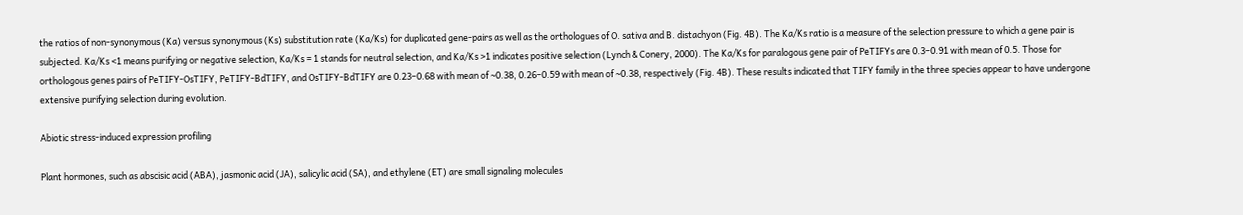the ratios of non-synonymous (Ka) versus synonymous (Ks) substitution rate (Ka/Ks) for duplicated gene-pairs as well as the orthologues of O. sativa and B. distachyon (Fig. 4B). The Ka/Ks ratio is a measure of the selection pressure to which a gene pair is subjected. Ka/Ks <1 means purifying or negative selection, Ka/Ks = 1 stands for neutral selection, and Ka/Ks >1 indicates positive selection (Lynch & Conery, 2000). The Ka/Ks for paralogous gene pair of PeTIFYs are 0.3–0.91 with mean of 0.5. Those for orthologous genes pairs of PeTIFY-OsTIFY, PeTIFY-BdTIFY, and OsTIFY-BdTIFY are 0.23–0.68 with mean of ∼0.38, 0.26–0.59 with mean of ∼0.38, respectively (Fig. 4B). These results indicated that TIFY family in the three species appear to have undergone extensive purifying selection during evolution.

Abiotic stress-induced expression profiling

Plant hormones, such as abscisic acid (ABA), jasmonic acid (JA), salicylic acid (SA), and ethylene (ET) are small signaling molecules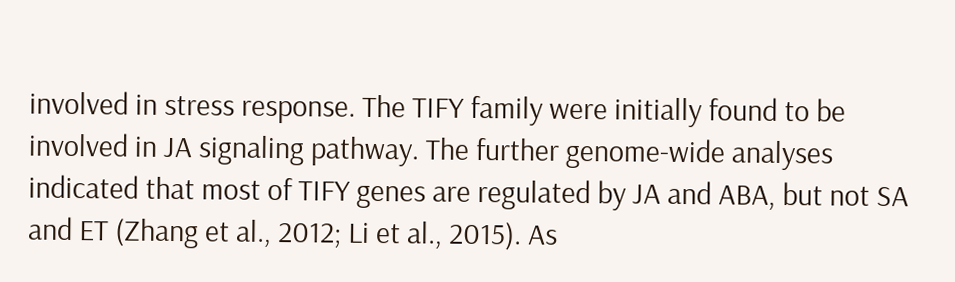involved in stress response. The TIFY family were initially found to be involved in JA signaling pathway. The further genome-wide analyses indicated that most of TIFY genes are regulated by JA and ABA, but not SA and ET (Zhang et al., 2012; Li et al., 2015). As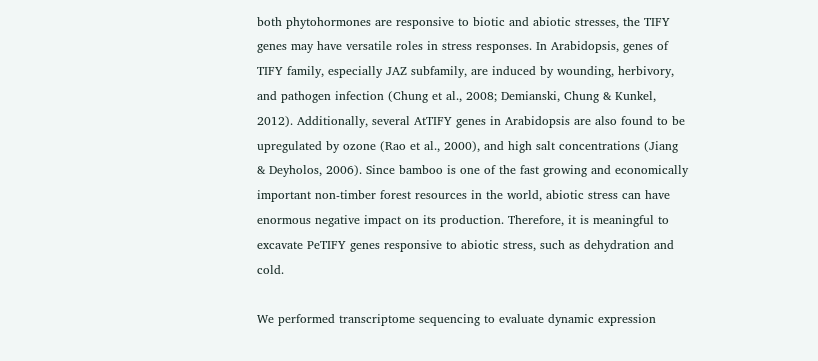both phytohormones are responsive to biotic and abiotic stresses, the TIFY genes may have versatile roles in stress responses. In Arabidopsis, genes of TIFY family, especially JAZ subfamily, are induced by wounding, herbivory, and pathogen infection (Chung et al., 2008; Demianski, Chung & Kunkel, 2012). Additionally, several AtTIFY genes in Arabidopsis are also found to be upregulated by ozone (Rao et al., 2000), and high salt concentrations (Jiang & Deyholos, 2006). Since bamboo is one of the fast growing and economically important non-timber forest resources in the world, abiotic stress can have enormous negative impact on its production. Therefore, it is meaningful to excavate PeTIFY genes responsive to abiotic stress, such as dehydration and cold.

We performed transcriptome sequencing to evaluate dynamic expression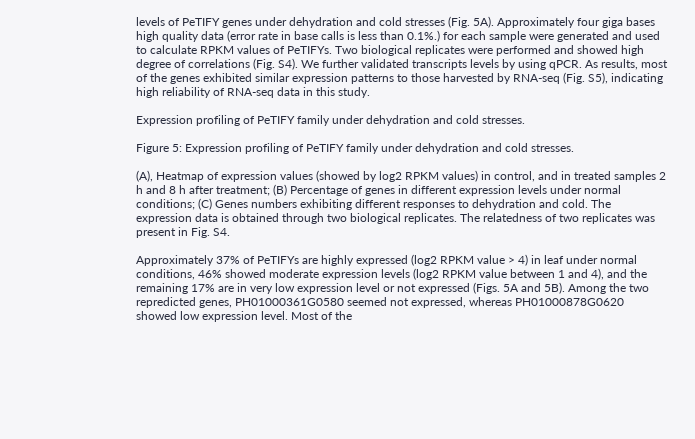levels of PeTIFY genes under dehydration and cold stresses (Fig. 5A). Approximately four giga bases high quality data (error rate in base calls is less than 0.1%.) for each sample were generated and used to calculate RPKM values of PeTIFYs. Two biological replicates were performed and showed high degree of correlations (Fig. S4). We further validated transcripts levels by using qPCR. As results, most of the genes exhibited similar expression patterns to those harvested by RNA-seq (Fig. S5), indicating high reliability of RNA-seq data in this study.

Expression profiling of PeTIFY family under dehydration and cold stresses.

Figure 5: Expression profiling of PeTIFY family under dehydration and cold stresses.

(A), Heatmap of expression values (showed by log2 RPKM values) in control, and in treated samples 2 h and 8 h after treatment; (B) Percentage of genes in different expression levels under normal conditions; (C) Genes numbers exhibiting different responses to dehydration and cold. The expression data is obtained through two biological replicates. The relatedness of two replicates was present in Fig. S4.

Approximately 37% of PeTIFYs are highly expressed (log2 RPKM value > 4) in leaf under normal conditions, 46% showed moderate expression levels (log2 RPKM value between 1 and 4), and the remaining 17% are in very low expression level or not expressed (Figs. 5A and 5B). Among the two repredicted genes, PH01000361G0580 seemed not expressed, whereas PH01000878G0620 showed low expression level. Most of the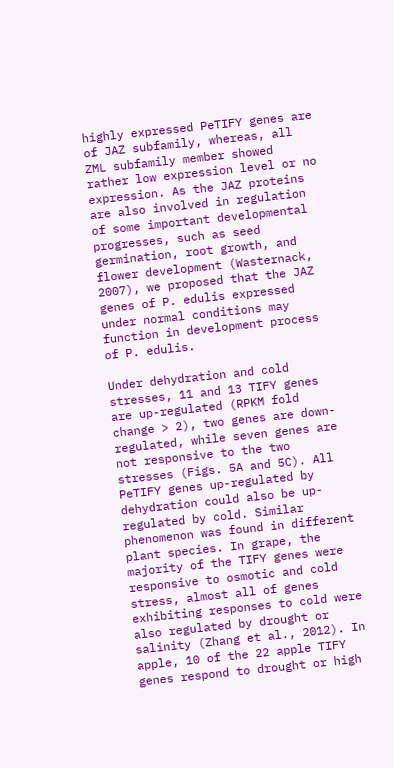highly expressed PeTIFY genes are of JAZ subfamily, whereas, all ZML subfamily member showed rather low expression level or no expression. As the JAZ proteins are also involved in regulation of some important developmental progresses, such as seed germination, root growth, and flower development (Wasternack, 2007), we proposed that the JAZ genes of P. edulis expressed under normal conditions may function in development process of P. edulis.

Under dehydration and cold stresses, 11 and 13 TIFY genes are up-regulated (RPKM fold change > 2), two genes are down-regulated, while seven genes are not responsive to the two stresses (Figs. 5A and 5C). All PeTIFY genes up-regulated by dehydration could also be up-regulated by cold. Similar phenomenon was found in different plant species. In grape, the majority of the TIFY genes were responsive to osmotic and cold stress, almost all of genes exhibiting responses to cold were also regulated by drought or salinity (Zhang et al., 2012). In apple, 10 of the 22 apple TIFY genes respond to drought or high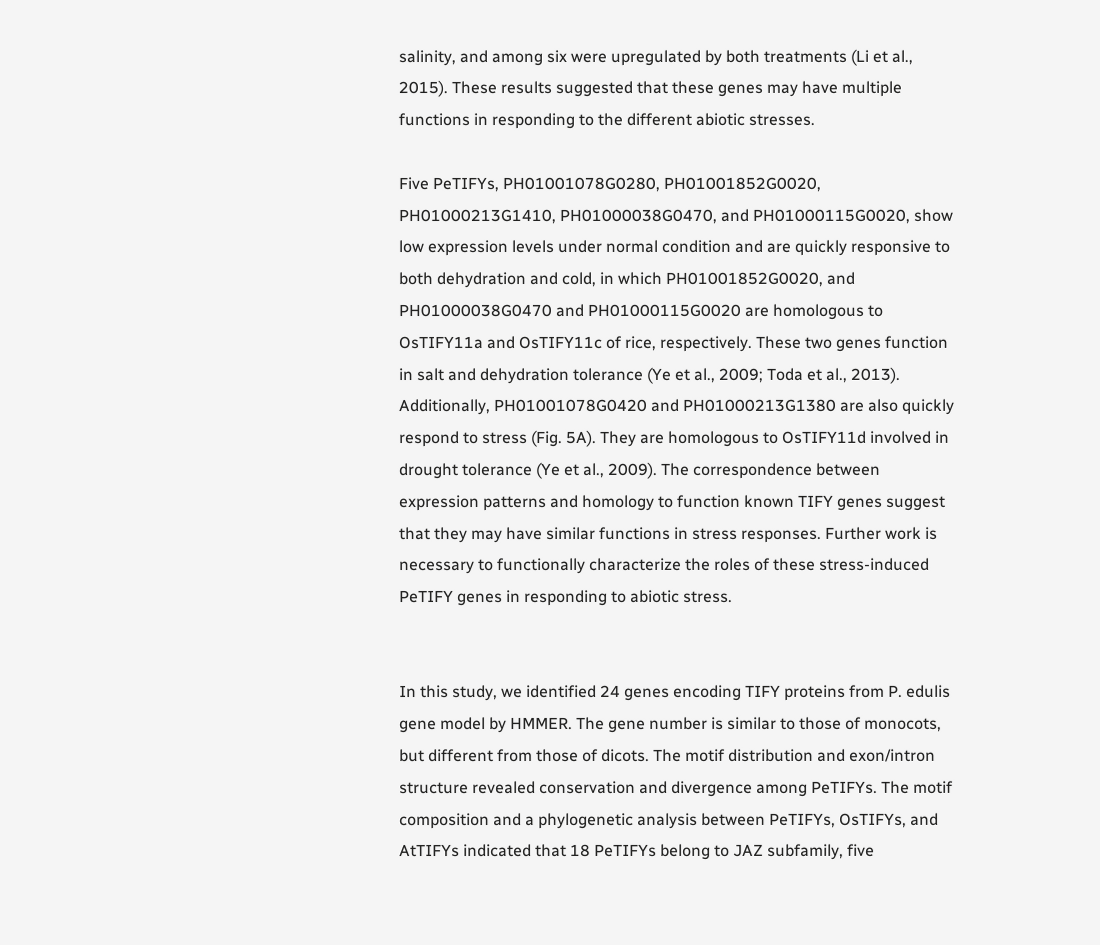salinity, and among six were upregulated by both treatments (Li et al., 2015). These results suggested that these genes may have multiple functions in responding to the different abiotic stresses.

Five PeTIFYs, PH01001078G0280, PH01001852G0020, PH01000213G1410, PH01000038G0470, and PH01000115G0020, show low expression levels under normal condition and are quickly responsive to both dehydration and cold, in which PH01001852G0020, and PH01000038G0470 and PH01000115G0020 are homologous to OsTIFY11a and OsTIFY11c of rice, respectively. These two genes function in salt and dehydration tolerance (Ye et al., 2009; Toda et al., 2013). Additionally, PH01001078G0420 and PH01000213G1380 are also quickly respond to stress (Fig. 5A). They are homologous to OsTIFY11d involved in drought tolerance (Ye et al., 2009). The correspondence between expression patterns and homology to function known TIFY genes suggest that they may have similar functions in stress responses. Further work is necessary to functionally characterize the roles of these stress-induced PeTIFY genes in responding to abiotic stress.


In this study, we identified 24 genes encoding TIFY proteins from P. edulis gene model by HMMER. The gene number is similar to those of monocots, but different from those of dicots. The motif distribution and exon/intron structure revealed conservation and divergence among PeTIFYs. The motif composition and a phylogenetic analysis between PeTIFYs, OsTIFYs, and AtTIFYs indicated that 18 PeTIFYs belong to JAZ subfamily, five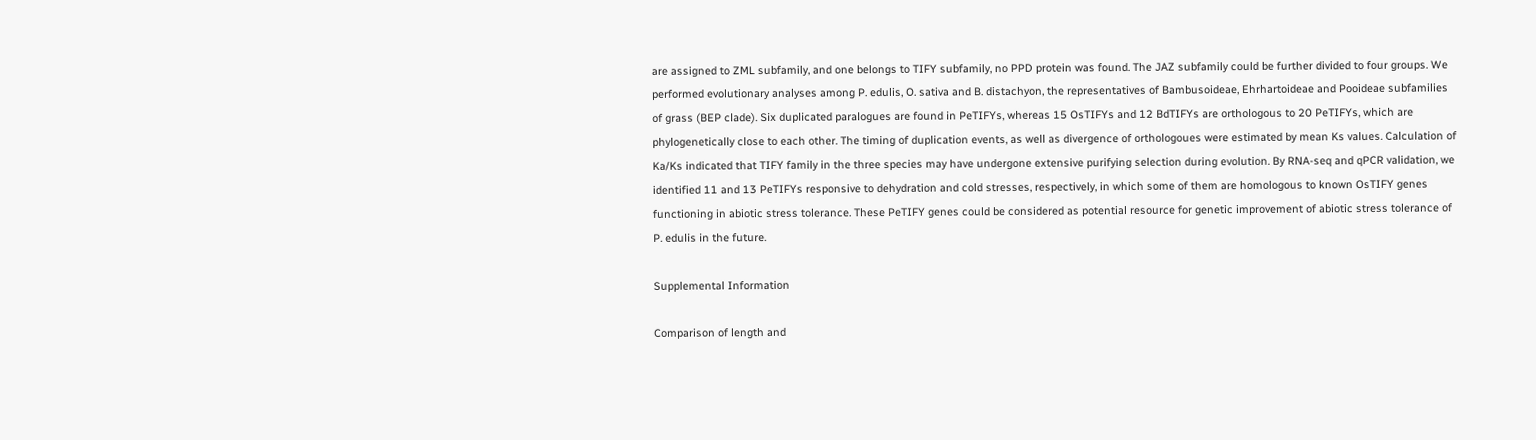are assigned to ZML subfamily, and one belongs to TIFY subfamily, no PPD protein was found. The JAZ subfamily could be further divided to four groups. We performed evolutionary analyses among P. edulis, O. sativa and B. distachyon, the representatives of Bambusoideae, Ehrhartoideae and Pooideae subfamilies of grass (BEP clade). Six duplicated paralogues are found in PeTIFYs, whereas 15 OsTIFYs and 12 BdTIFYs are orthologous to 20 PeTIFYs, which are phylogenetically close to each other. The timing of duplication events, as well as divergence of orthologoues were estimated by mean Ks values. Calculation of Ka/Ks indicated that TIFY family in the three species may have undergone extensive purifying selection during evolution. By RNA-seq and qPCR validation, we identified 11 and 13 PeTIFYs responsive to dehydration and cold stresses, respectively, in which some of them are homologous to known OsTIFY genes functioning in abiotic stress tolerance. These PeTIFY genes could be considered as potential resource for genetic improvement of abiotic stress tolerance of P. edulis in the future.

Supplemental Information

Comparison of length and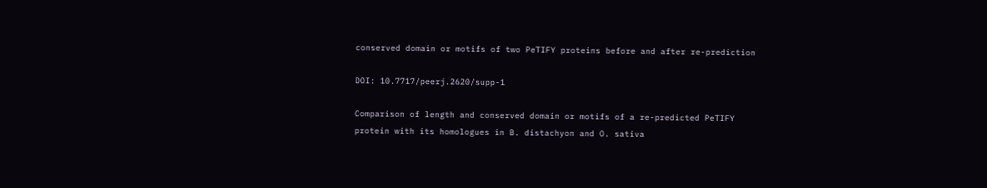conserved domain or motifs of two PeTIFY proteins before and after re-prediction

DOI: 10.7717/peerj.2620/supp-1

Comparison of length and conserved domain or motifs of a re-predicted PeTIFY protein with its homologues in B. distachyon and O. sativa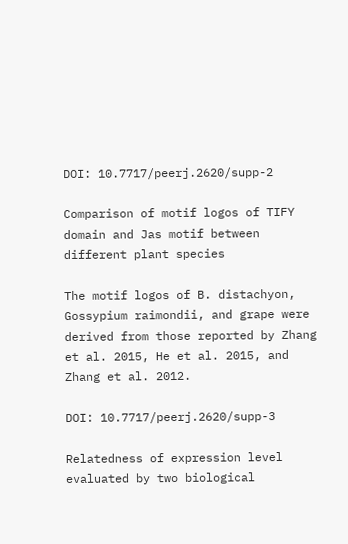DOI: 10.7717/peerj.2620/supp-2

Comparison of motif logos of TIFY domain and Jas motif between different plant species

The motif logos of B. distachyon, Gossypium raimondii, and grape were derived from those reported by Zhang et al. 2015, He et al. 2015, and Zhang et al. 2012.

DOI: 10.7717/peerj.2620/supp-3

Relatedness of expression level evaluated by two biological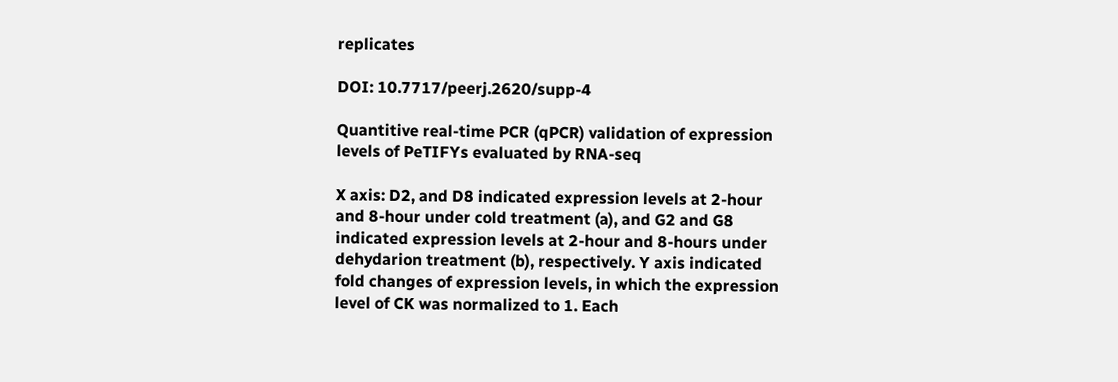replicates

DOI: 10.7717/peerj.2620/supp-4

Quantitive real-time PCR (qPCR) validation of expression levels of PeTIFYs evaluated by RNA-seq

X axis: D2, and D8 indicated expression levels at 2-hour and 8-hour under cold treatment (a), and G2 and G8 indicated expression levels at 2-hour and 8-hours under dehydarion treatment (b), respectively. Y axis indicated fold changes of expression levels, in which the expression level of CK was normalized to 1. Each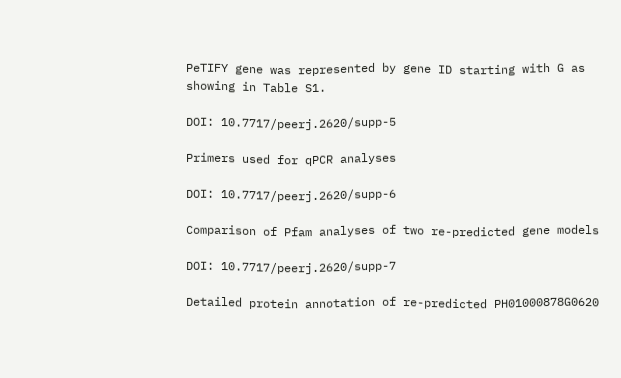PeTIFY gene was represented by gene ID starting with G as showing in Table S1.

DOI: 10.7717/peerj.2620/supp-5

Primers used for qPCR analyses

DOI: 10.7717/peerj.2620/supp-6

Comparison of Pfam analyses of two re-predicted gene models

DOI: 10.7717/peerj.2620/supp-7

Detailed protein annotation of re-predicted PH01000878G0620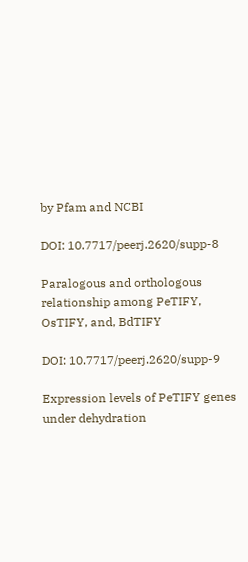by Pfam and NCBI

DOI: 10.7717/peerj.2620/supp-8

Paralogous and orthologous relationship among PeTIFY, OsTIFY, and, BdTIFY

DOI: 10.7717/peerj.2620/supp-9

Expression levels of PeTIFY genes under dehydration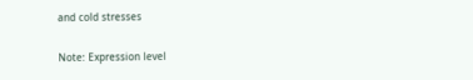and cold stresses

Note: Expression level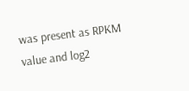was present as RPKM value and log2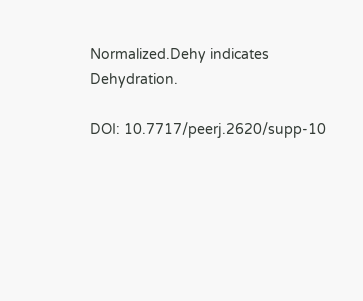Normalized.Dehy indicates Dehydration.

DOI: 10.7717/peerj.2620/supp-10